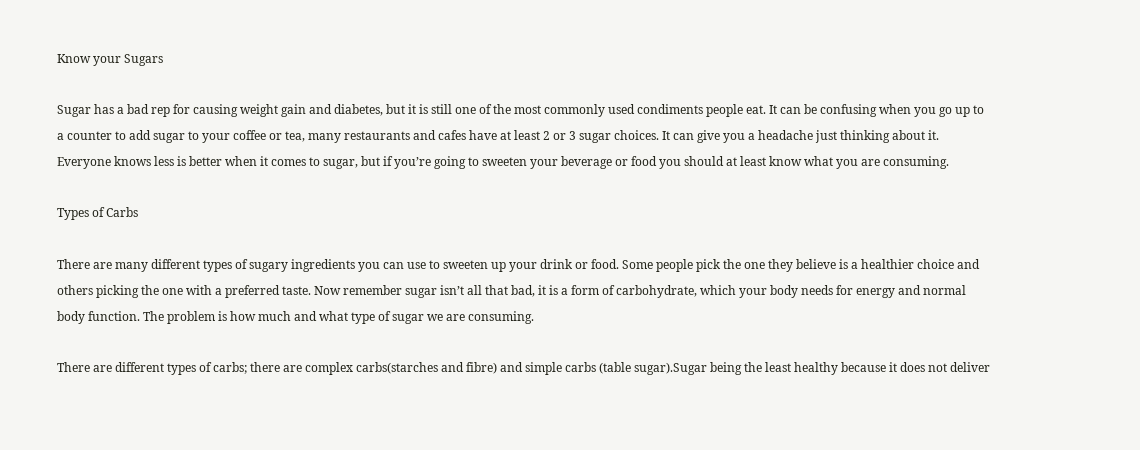Know your Sugars

Sugar has a bad rep for causing weight gain and diabetes, but it is still one of the most commonly used condiments people eat. It can be confusing when you go up to a counter to add sugar to your coffee or tea, many restaurants and cafes have at least 2 or 3 sugar choices. It can give you a headache just thinking about it. Everyone knows less is better when it comes to sugar, but if you’re going to sweeten your beverage or food you should at least know what you are consuming.

Types of Carbs

There are many different types of sugary ingredients you can use to sweeten up your drink or food. Some people pick the one they believe is a healthier choice and others picking the one with a preferred taste. Now remember sugar isn’t all that bad, it is a form of carbohydrate, which your body needs for energy and normal body function. The problem is how much and what type of sugar we are consuming.

There are different types of carbs; there are complex carbs(starches and fibre) and simple carbs (table sugar).Sugar being the least healthy because it does not deliver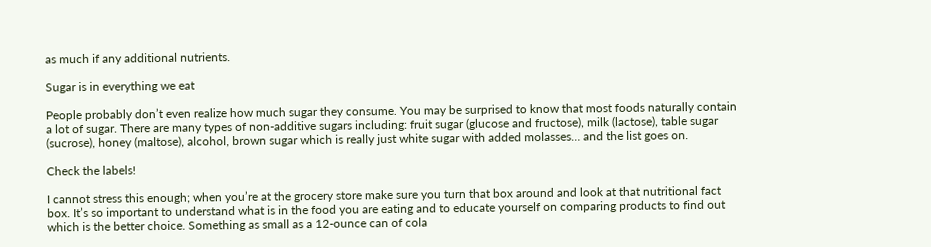as much if any additional nutrients.

Sugar is in everything we eat

People probably don’t even realize how much sugar they consume. You may be surprised to know that most foods naturally contain a lot of sugar. There are many types of non-additive sugars including: fruit sugar (glucose and fructose), milk (lactose), table sugar (sucrose), honey (maltose), alcohol, brown sugar which is really just white sugar with added molasses… and the list goes on.

Check the labels!

I cannot stress this enough; when you’re at the grocery store make sure you turn that box around and look at that nutritional fact box. It’s so important to understand what is in the food you are eating and to educate yourself on comparing products to find out which is the better choice. Something as small as a 12-ounce can of cola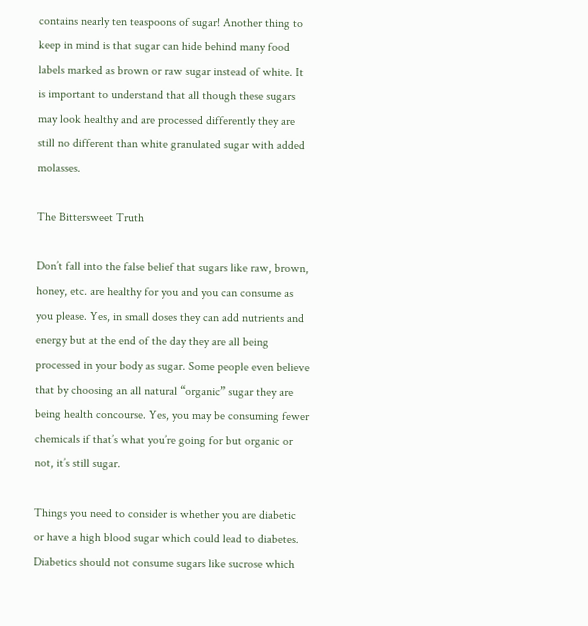contains nearly ten teaspoons of sugar! Another thing to keep in mind is that sugar can hide behind many food labels marked as brown or raw sugar instead of white. It is important to understand that all though these sugars may look healthy and are processed differently they are still no different than white granulated sugar with added molasses.

The Bittersweet Truth

Don’t fall into the false belief that sugars like raw, brown, honey, etc. are healthy for you and you can consume as you please. Yes, in small doses they can add nutrients and energy but at the end of the day they are all being processed in your body as sugar. Some people even believe that by choosing an all natural “organic” sugar they are being health concourse. Yes, you may be consuming fewer chemicals if that’s what you’re going for but organic or not, it’s still sugar.

Things you need to consider is whether you are diabetic or have a high blood sugar which could lead to diabetes. Diabetics should not consume sugars like sucrose which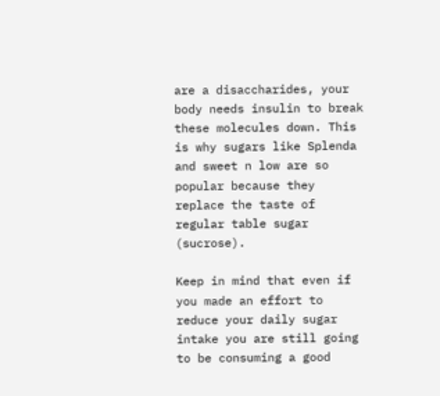are a disaccharides, your body needs insulin to break these molecules down. This is why sugars like Splenda and sweet n low are so popular because they replace the taste of regular table sugar (sucrose).

Keep in mind that even if you made an effort to reduce your daily sugar intake you are still going to be consuming a good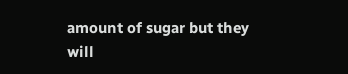amount of sugar but they will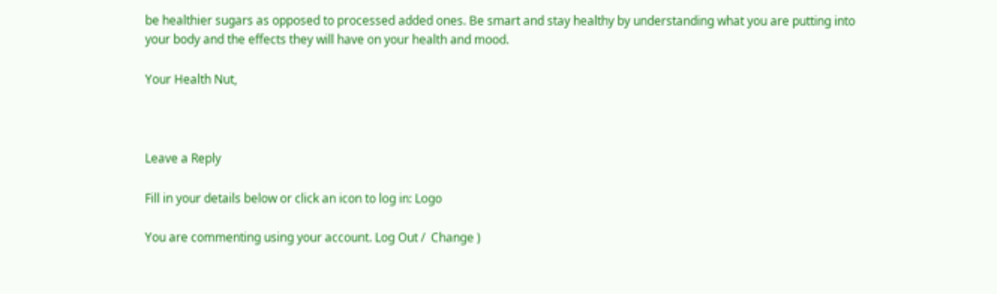be healthier sugars as opposed to processed added ones. Be smart and stay healthy by understanding what you are putting into your body and the effects they will have on your health and mood.

Your Health Nut,



Leave a Reply

Fill in your details below or click an icon to log in: Logo

You are commenting using your account. Log Out /  Change )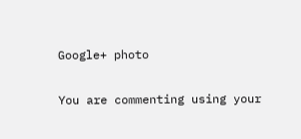Google+ photo

You are commenting using your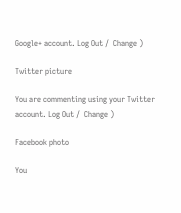Google+ account. Log Out /  Change )

Twitter picture

You are commenting using your Twitter account. Log Out /  Change )

Facebook photo

You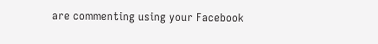are commenting using your Facebook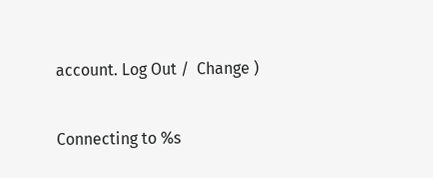account. Log Out /  Change )


Connecting to %s